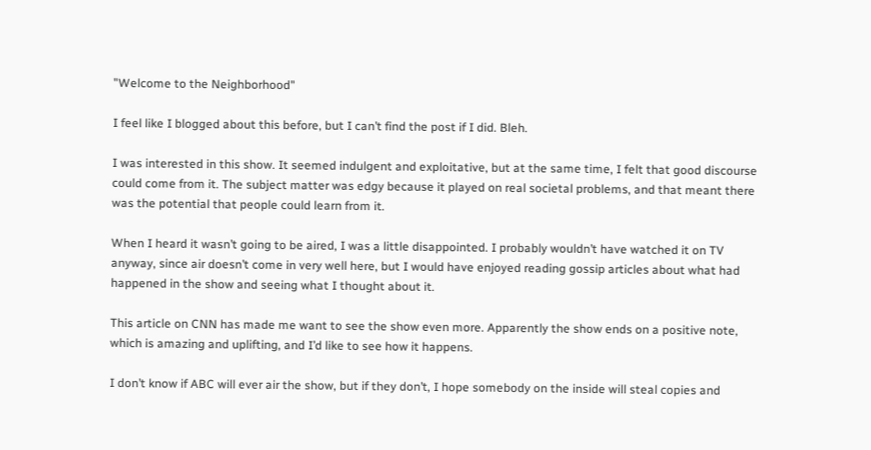"Welcome to the Neighborhood"

I feel like I blogged about this before, but I can’t find the post if I did. Bleh.

I was interested in this show. It seemed indulgent and exploitative, but at the same time, I felt that good discourse could come from it. The subject matter was edgy because it played on real societal problems, and that meant there was the potential that people could learn from it.

When I heard it wasn’t going to be aired, I was a little disappointed. I probably wouldn’t have watched it on TV anyway, since air doesn’t come in very well here, but I would have enjoyed reading gossip articles about what had happened in the show and seeing what I thought about it.

This article on CNN has made me want to see the show even more. Apparently the show ends on a positive note, which is amazing and uplifting, and I’d like to see how it happens.

I don’t know if ABC will ever air the show, but if they don’t, I hope somebody on the inside will steal copies and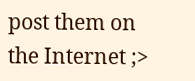post them on the Internet ;>